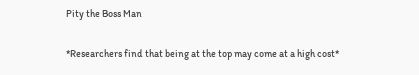Pity the Boss Man

*Researchers find that being at the top may come at a high cost*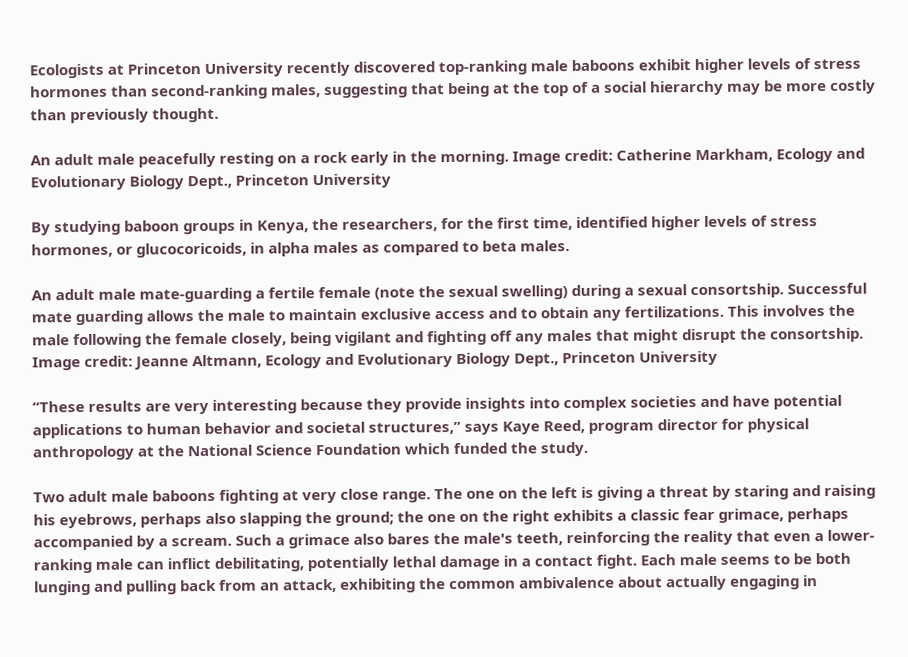Ecologists at Princeton University recently discovered top-ranking male baboons exhibit higher levels of stress hormones than second-ranking males, suggesting that being at the top of a social hierarchy may be more costly than previously thought.

An adult male peacefully resting on a rock early in the morning. Image credit: Catherine Markham, Ecology and Evolutionary Biology Dept., Princeton University

By studying baboon groups in Kenya, the researchers, for the first time, identified higher levels of stress hormones, or glucocoricoids, in alpha males as compared to beta males.

An adult male mate-guarding a fertile female (note the sexual swelling) during a sexual consortship. Successful mate guarding allows the male to maintain exclusive access and to obtain any fertilizations. This involves the male following the female closely, being vigilant and fighting off any males that might disrupt the consortship. Image credit: Jeanne Altmann, Ecology and Evolutionary Biology Dept., Princeton University

“These results are very interesting because they provide insights into complex societies and have potential applications to human behavior and societal structures,” says Kaye Reed, program director for physical anthropology at the National Science Foundation which funded the study.

Two adult male baboons fighting at very close range. The one on the left is giving a threat by staring and raising his eyebrows, perhaps also slapping the ground; the one on the right exhibits a classic fear grimace, perhaps accompanied by a scream. Such a grimace also bares the male's teeth, reinforcing the reality that even a lower-ranking male can inflict debilitating, potentially lethal damage in a contact fight. Each male seems to be both lunging and pulling back from an attack, exhibiting the common ambivalence about actually engaging in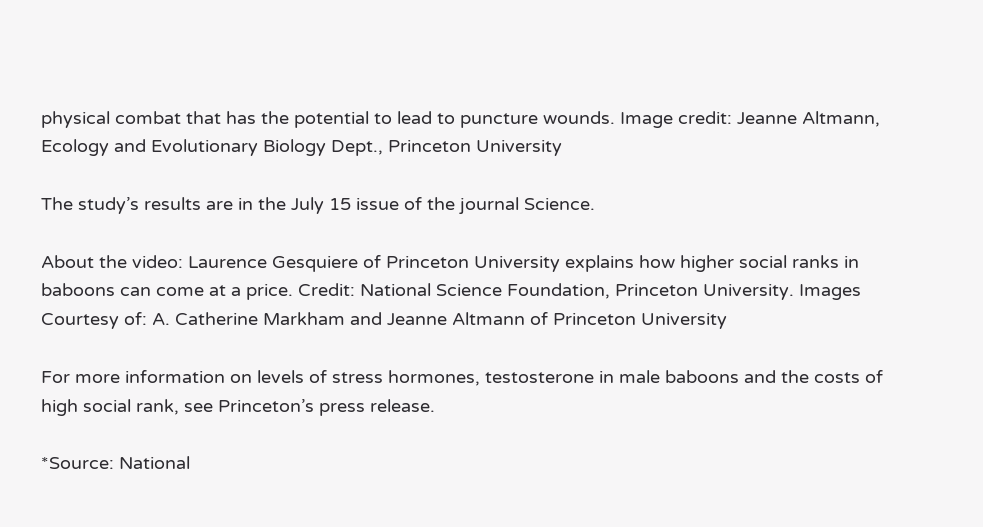physical combat that has the potential to lead to puncture wounds. Image credit: Jeanne Altmann, Ecology and Evolutionary Biology Dept., Princeton University

The study’s results are in the July 15 issue of the journal Science.

About the video: Laurence Gesquiere of Princeton University explains how higher social ranks in baboons can come at a price. Credit: National Science Foundation, Princeton University. Images Courtesy of: A. Catherine Markham and Jeanne Altmann of Princeton University

For more information on levels of stress hormones, testosterone in male baboons and the costs of high social rank, see Princeton’s press release.

*Source: National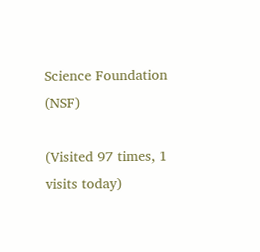Science Foundation (NSF)

(Visited 97 times, 1 visits today)